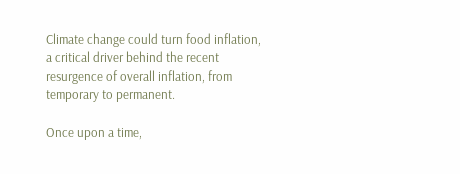Climate change could turn food inflation, a critical driver behind the recent resurgence of overall inflation, from temporary to permanent.

Once upon a time,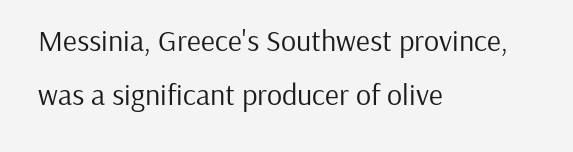Messinia, Greece's Southwest province, was a significant producer of olive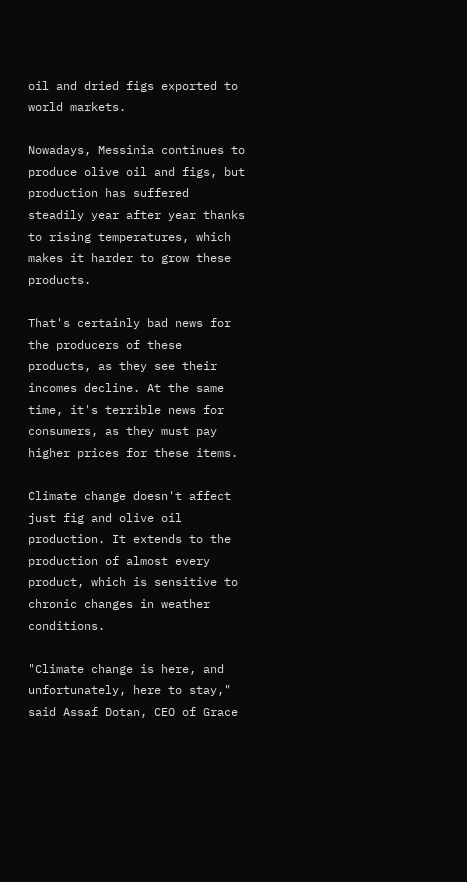oil and dried figs exported to world markets.

Nowadays, Messinia continues to produce olive oil and figs, but production has suffered steadily year after year thanks to rising temperatures, which makes it harder to grow these products.

That's certainly bad news for the producers of these products, as they see their incomes decline. At the same time, it's terrible news for consumers, as they must pay higher prices for these items.

Climate change doesn't affect just fig and olive oil production. It extends to the production of almost every product, which is sensitive to chronic changes in weather conditions.

"Climate change is here, and unfortunately, here to stay," said Assaf Dotan, CEO of Grace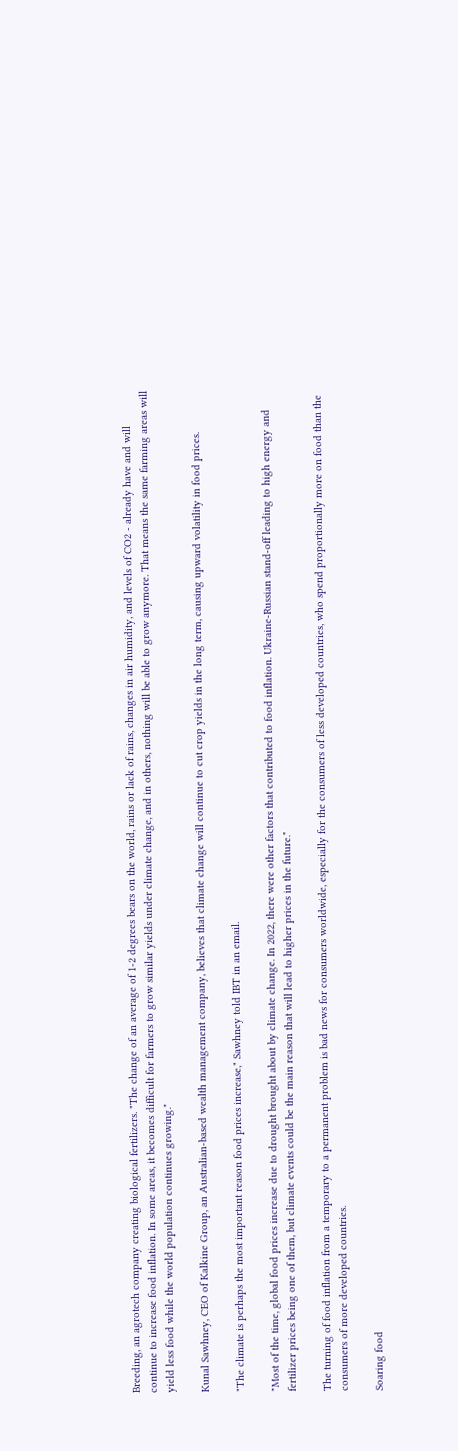Breeding, an agrotech company creating biological fertilizers. "The change of an average of 1-2 degrees bears on the world, rains or lack of rains, changes in air humidity, and levels of CO2 - already have and will continue to increase food inflation. In some areas, it becomes difficult for farmers to grow similar yields under climate change, and in others, nothing will be able to grow anymore. That means the same farming areas will yield less food while the world population continues growing."

Kunal Sawhney, CEO of Kalkine Group, an Australian-based wealth management company, believes that climate change will continue to cut crop yields in the long term, causing upward volatility in food prices.

"The climate is perhaps the most important reason food prices increase," Sawhney told IBT in an email.

"Most of the time, global food prices increase due to drought brought about by climate change. In 2022, there were other factors that contributed to food inflation. Ukraine-Russian stand-off leading to high energy and fertilizer prices being one of them, but climate events could be the main reason that will lead to higher prices in the future."

The turning of food inflation from a temporary to a permanent problem is bad news for consumers worldwide, especially for the consumers of less developed countries, who spend proportionally more on food than the consumers of more developed countries.

Soaring food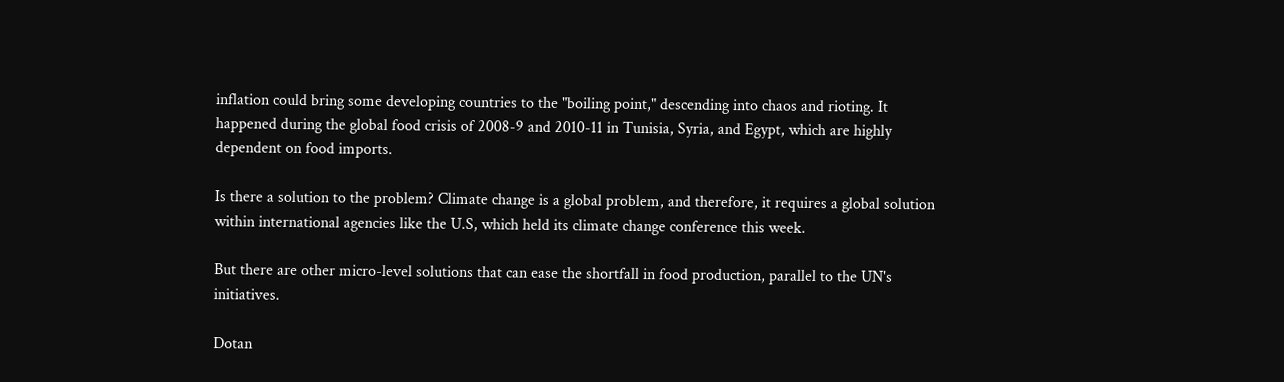inflation could bring some developing countries to the "boiling point," descending into chaos and rioting. It happened during the global food crisis of 2008-9 and 2010-11 in Tunisia, Syria, and Egypt, which are highly dependent on food imports.

Is there a solution to the problem? Climate change is a global problem, and therefore, it requires a global solution within international agencies like the U.S, which held its climate change conference this week.

But there are other micro-level solutions that can ease the shortfall in food production, parallel to the UN's initiatives.

Dotan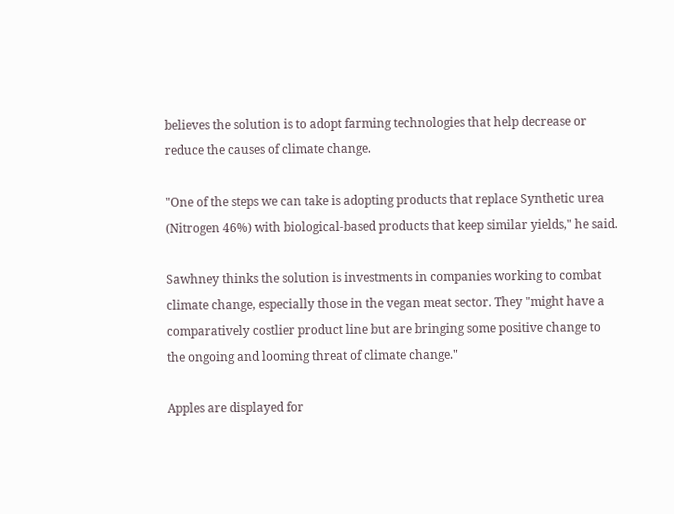believes the solution is to adopt farming technologies that help decrease or reduce the causes of climate change.

"One of the steps we can take is adopting products that replace Synthetic urea (Nitrogen 46%) with biological-based products that keep similar yields," he said.

Sawhney thinks the solution is investments in companies working to combat climate change, especially those in the vegan meat sector. They "might have a comparatively costlier product line but are bringing some positive change to the ongoing and looming threat of climate change."

Apples are displayed for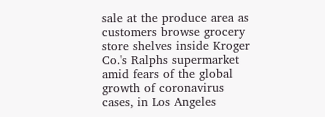sale at the produce area as customers browse grocery store shelves inside Kroger Co.'s Ralphs supermarket amid fears of the global growth of coronavirus cases, in Los Angeles